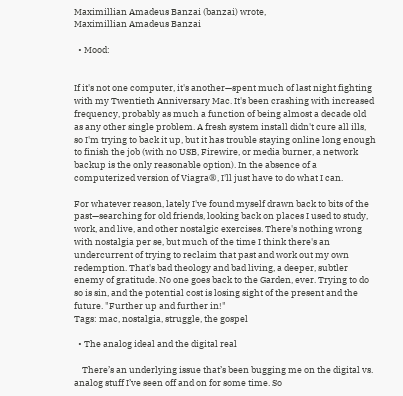Maximillian Amadeus Banzai (banzai) wrote,
Maximillian Amadeus Banzai

  • Mood:


If it's not one computer, it's another—spent much of last night fighting with my Twentieth Anniversary Mac. It's been crashing with increased frequency, probably as much a function of being almost a decade old as any other single problem. A fresh system install didn't cure all ills, so I'm trying to back it up, but it has trouble staying online long enough to finish the job (with no USB, Firewire, or media burner, a network backup is the only reasonable option). In the absence of a computerized version of Viagra®, I'll just have to do what I can.

For whatever reason, lately I've found myself drawn back to bits of the past—searching for old friends, looking back on places I used to study, work, and live, and other nostalgic exercises. There's nothing wrong with nostalgia per se, but much of the time I think there's an undercurrent of trying to reclaim that past and work out my own redemption. That's bad theology and bad living, a deeper, subtler enemy of gratitude. No one goes back to the Garden, ever. Trying to do so is sin, and the potential cost is losing sight of the present and the future. "Further up and further in!"
Tags: mac, nostalgia, struggle, the gospel

  • The analog ideal and the digital real

    There’s an underlying issue that’s been bugging me on the digital vs. analog stuff I’ve seen off and on for some time. So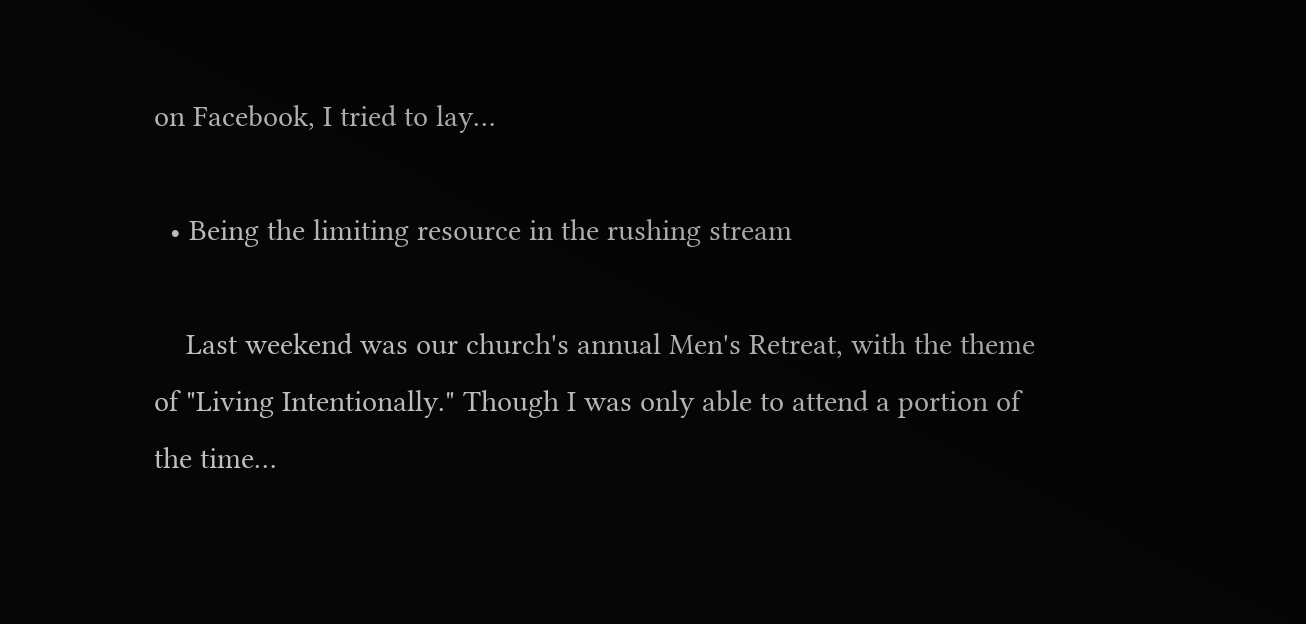on Facebook, I tried to lay…

  • Being the limiting resource in the rushing stream

    Last weekend was our church's annual Men's Retreat, with the theme of "Living Intentionally." Though I was only able to attend a portion of the time…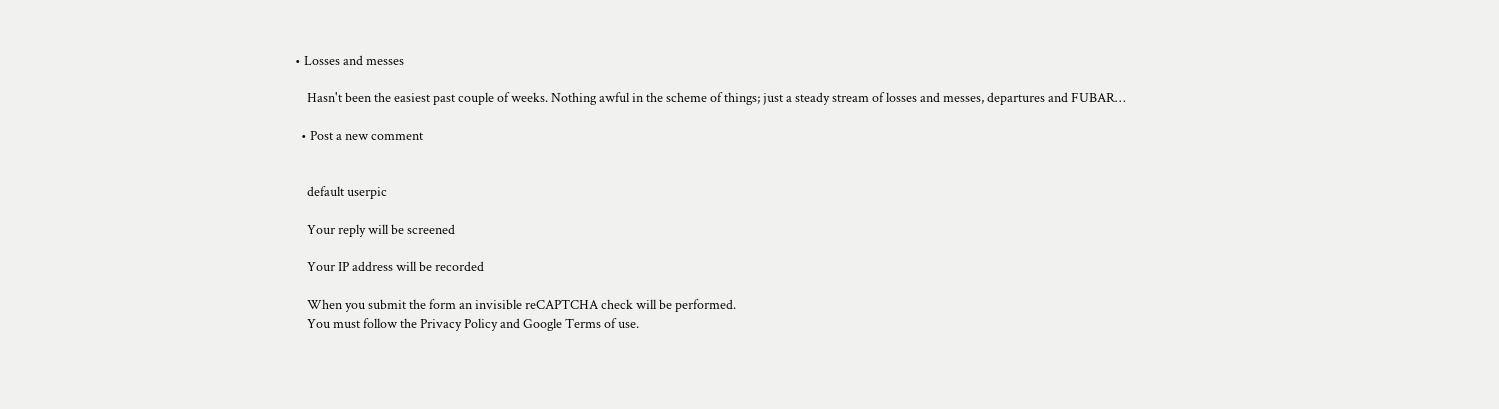• Losses and messes

    Hasn't been the easiest past couple of weeks. Nothing awful in the scheme of things; just a steady stream of losses and messes, departures and FUBAR…

  • Post a new comment


    default userpic

    Your reply will be screened

    Your IP address will be recorded

    When you submit the form an invisible reCAPTCHA check will be performed.
    You must follow the Privacy Policy and Google Terms of use.